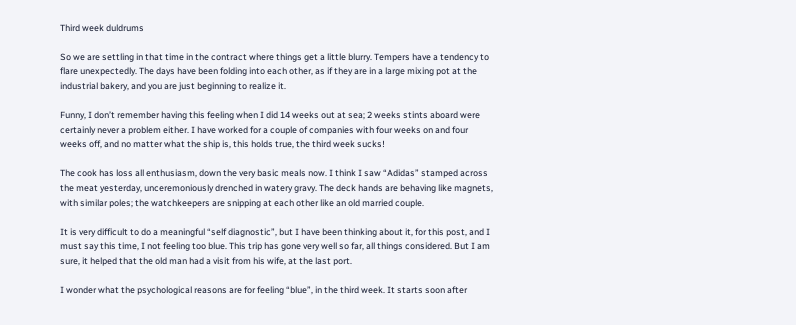Third week duldrums

So we are settling in that time in the contract where things get a little blurry. Tempers have a tendency to flare unexpectedly. The days have been folding into each other, as if they are in a large mixing pot at the industrial bakery, and you are just beginning to realize it.

Funny, I don’t remember having this feeling when I did 14 weeks out at sea; 2 weeks stints aboard were certainly never a problem either. I have worked for a couple of companies with four weeks on and four weeks off, and no matter what the ship is, this holds true, the third week sucks!

The cook has loss all enthusiasm, down the very basic meals now. I think I saw “Adidas” stamped across the meat yesterday, unceremoniously drenched in watery gravy. The deck hands are behaving like magnets, with similar poles; the watchkeepers are snipping at each other like an old married couple.

It is very difficult to do a meaningful “self diagnostic”, but I have been thinking about it, for this post, and I must say this time, I not feeling too blue. This trip has gone very well so far, all things considered. But I am sure, it helped that the old man had a visit from his wife, at the last port.

I wonder what the psychological reasons are for feeling “blue”, in the third week. It starts soon after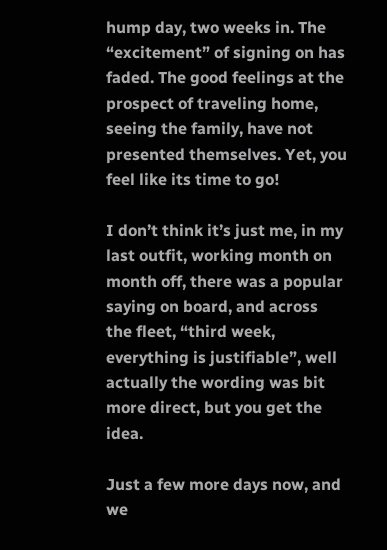hump day, two weeks in. The “excitement” of signing on has faded. The good feelings at the prospect of traveling home, seeing the family, have not presented themselves. Yet, you feel like its time to go!

I don’t think it’s just me, in my last outfit, working month on month off, there was a popular saying on board, and across the fleet, “third week, everything is justifiable”, well actually the wording was bit more direct, but you get the idea.

Just a few more days now, and we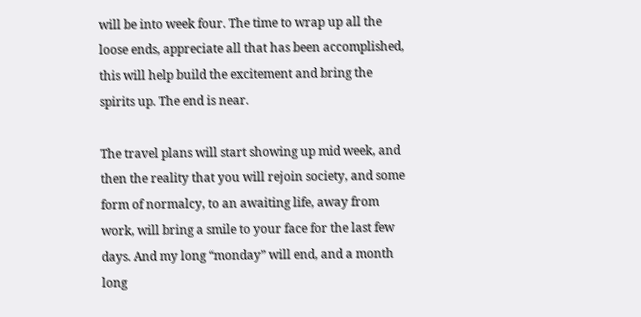will be into week four. The time to wrap up all the loose ends, appreciate all that has been accomplished, this will help build the excitement and bring the spirits up. The end is near.

The travel plans will start showing up mid week, and then the reality that you will rejoin society, and some form of normalcy, to an awaiting life, away from work, will bring a smile to your face for the last few days. And my long “monday” will end, and a month long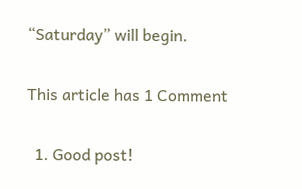“Saturday” will begin.

This article has 1 Comment

  1. Good post!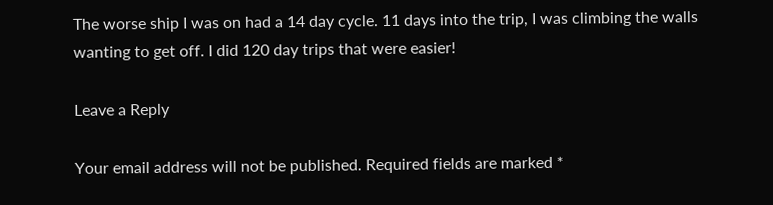The worse ship I was on had a 14 day cycle. 11 days into the trip, I was climbing the walls wanting to get off. I did 120 day trips that were easier!

Leave a Reply

Your email address will not be published. Required fields are marked *